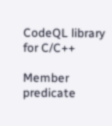CodeQL library for C/C++

Member predicate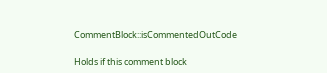CommentBlock::isCommentedOutCode

Holds if this comment block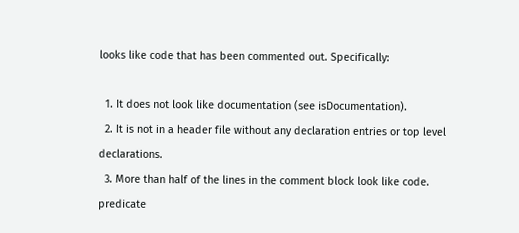looks like code that has been commented out. Specifically:

  1. It does not look like documentation (see isDocumentation).
  2. It is not in a header file without any declaration entries or top level declarations.
  3. More than half of the lines in the comment block look like code.
predicate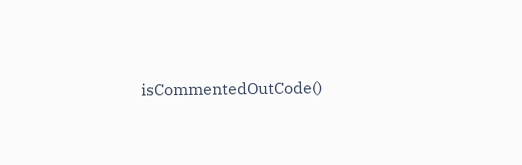isCommentedOutCode()